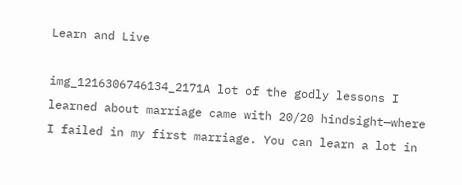Learn and Live

img_1216306746134_2171A lot of the godly lessons I learned about marriage came with 20/20 hindsight—where I failed in my first marriage. You can learn a lot in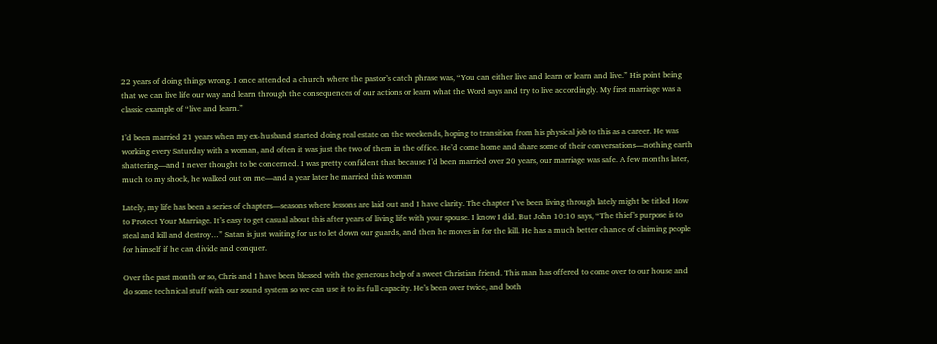22 years of doing things wrong. I once attended a church where the pastor’s catch phrase was, “You can either live and learn or learn and live.” His point being that we can live life our way and learn through the consequences of our actions or learn what the Word says and try to live accordingly. My first marriage was a classic example of “live and learn.”

I’d been married 21 years when my ex-husband started doing real estate on the weekends, hoping to transition from his physical job to this as a career. He was working every Saturday with a woman, and often it was just the two of them in the office. He’d come home and share some of their conversations—nothing earth shattering—and I never thought to be concerned. I was pretty confident that because I’d been married over 20 years, our marriage was safe. A few months later, much to my shock, he walked out on me—and a year later he married this woman

Lately, my life has been a series of chapters—seasons where lessons are laid out and I have clarity. The chapter I’ve been living through lately might be titled How to Protect Your Marriage. It’s easy to get casual about this after years of living life with your spouse. I know I did. But John 10:10 says, “The thief’s purpose is to steal and kill and destroy…” Satan is just waiting for us to let down our guards, and then he moves in for the kill. He has a much better chance of claiming people for himself if he can divide and conquer.

Over the past month or so, Chris and I have been blessed with the generous help of a sweet Christian friend. This man has offered to come over to our house and do some technical stuff with our sound system so we can use it to its full capacity. He’s been over twice, and both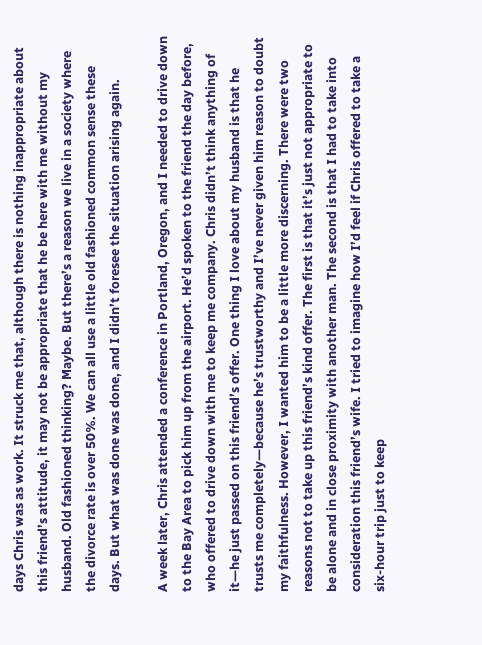days Chris was as work. It struck me that, although there is nothing inappropriate about this friend’s attitude, it may not be appropriate that he be here with me without my husband. Old fashioned thinking? Maybe. But there’s a reason we live in a society where the divorce rate is over 50%. We can all use a little old fashioned common sense these days. But what was done was done, and I didn’t foresee the situation arising again.

A week later, Chris attended a conference in Portland, Oregon, and I needed to drive down to the Bay Area to pick him up from the airport. He’d spoken to the friend the day before, who offered to drive down with me to keep me company. Chris didn’t think anything of it—he just passed on this friend’s offer. One thing I love about my husband is that he trusts me completely—because he’s trustworthy and I’ve never given him reason to doubt my faithfulness. However, I wanted him to be a little more discerning. There were two reasons not to take up this friend’s kind offer. The first is that it’s just not appropriate to be alone and in close proximity with another man. The second is that I had to take into consideration this friend’s wife. I tried to imagine how I’d feel if Chris offered to take a six-hour trip just to keep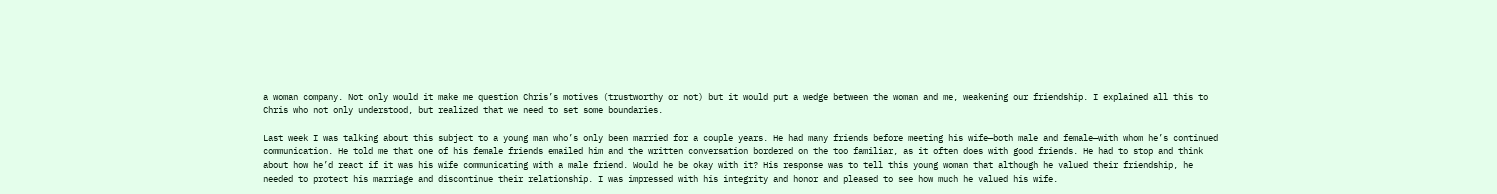a woman company. Not only would it make me question Chris’s motives (trustworthy or not) but it would put a wedge between the woman and me, weakening our friendship. I explained all this to Chris who not only understood, but realized that we need to set some boundaries.

Last week I was talking about this subject to a young man who’s only been married for a couple years. He had many friends before meeting his wife—both male and female—with whom he’s continued communication. He told me that one of his female friends emailed him and the written conversation bordered on the too familiar, as it often does with good friends. He had to stop and think about how he’d react if it was his wife communicating with a male friend. Would he be okay with it? His response was to tell this young woman that although he valued their friendship, he needed to protect his marriage and discontinue their relationship. I was impressed with his integrity and honor and pleased to see how much he valued his wife.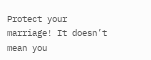Protect your marriage! It doesn’t mean you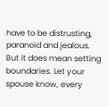have to be distrusting, paranoid and jealous. But it does mean setting boundaries. Let your spouse know, every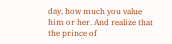day, how much you value him or her. And realize that the prince of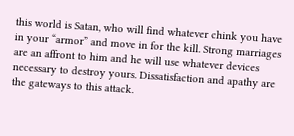this world is Satan, who will find whatever chink you have in your “armor” and move in for the kill. Strong marriages are an affront to him and he will use whatever devices necessary to destroy yours. Dissatisfaction and apathy are the gateways to this attack.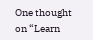One thought on “Learn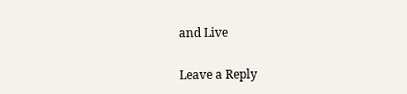and Live

Leave a Reply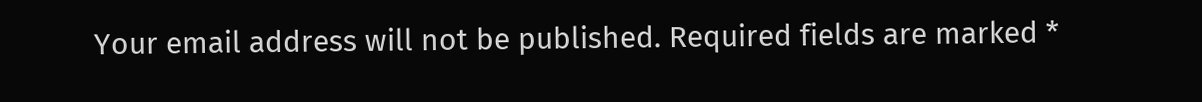Your email address will not be published. Required fields are marked *